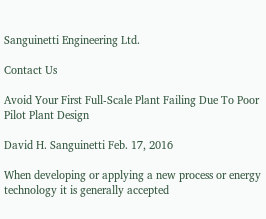Sanguinetti Engineering Ltd.

Contact Us

Avoid Your First Full-Scale Plant Failing Due To Poor Pilot Plant Design

David H. Sanguinetti Feb. 17, 2016

When developing or applying a new process or energy technology it is generally accepted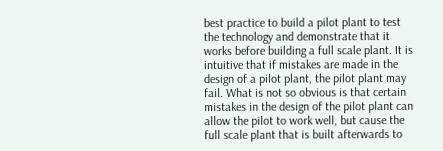best practice to build a pilot plant to test the technology and demonstrate that it works before building a full scale plant. It is intuitive that if mistakes are made in the design of a pilot plant, the pilot plant may fail. What is not so obvious is that certain mistakes in the design of the pilot plant can allow the pilot to work well, but cause the full scale plant that is built afterwards to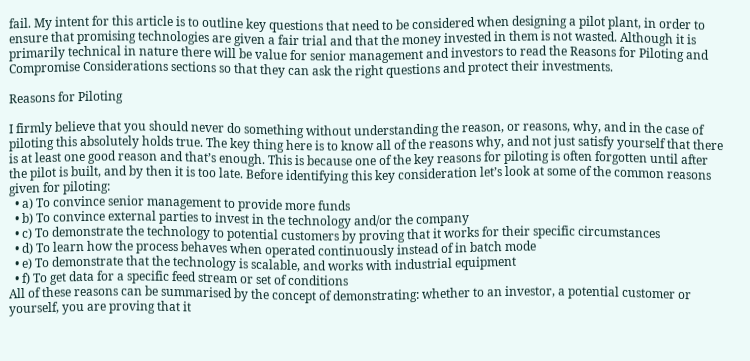fail. My intent for this article is to outline key questions that need to be considered when designing a pilot plant, in order to ensure that promising technologies are given a fair trial and that the money invested in them is not wasted. Although it is primarily technical in nature there will be value for senior management and investors to read the Reasons for Piloting and Compromise Considerations sections so that they can ask the right questions and protect their investments.

Reasons for Piloting

I firmly believe that you should never do something without understanding the reason, or reasons, why, and in the case of piloting this absolutely holds true. The key thing here is to know all of the reasons why, and not just satisfy yourself that there is at least one good reason and that’s enough. This is because one of the key reasons for piloting is often forgotten until after the pilot is built, and by then it is too late. Before identifying this key consideration let’s look at some of the common reasons given for piloting:
  • a) To convince senior management to provide more funds
  • b) To convince external parties to invest in the technology and/or the company
  • c) To demonstrate the technology to potential customers by proving that it works for their specific circumstances
  • d) To learn how the process behaves when operated continuously instead of in batch mode
  • e) To demonstrate that the technology is scalable, and works with industrial equipment
  • f) To get data for a specific feed stream or set of conditions
All of these reasons can be summarised by the concept of demonstrating: whether to an investor, a potential customer or yourself, you are proving that it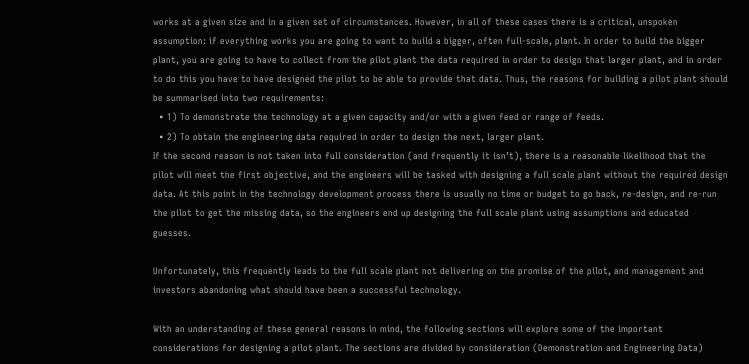works at a given size and in a given set of circumstances. However, in all of these cases there is a critical, unspoken assumption: if everything works you are going to want to build a bigger, often full-scale, plant. In order to build the bigger plant, you are going to have to collect from the pilot plant the data required in order to design that larger plant, and in order to do this you have to have designed the pilot to be able to provide that data. Thus, the reasons for building a pilot plant should be summarised into two requirements:
  • 1) To demonstrate the technology at a given capacity and/or with a given feed or range of feeds.
  • 2) To obtain the engineering data required in order to design the next, larger plant.
If the second reason is not taken into full consideration (and frequently it isn’t), there is a reasonable likelihood that the pilot will meet the first objective, and the engineers will be tasked with designing a full scale plant without the required design data. At this point in the technology development process there is usually no time or budget to go back, re-design, and re-run the pilot to get the missing data, so the engineers end up designing the full scale plant using assumptions and educated guesses.

Unfortunately, this frequently leads to the full scale plant not delivering on the promise of the pilot, and management and investors abandoning what should have been a successful technology.

With an understanding of these general reasons in mind, the following sections will explore some of the important considerations for designing a pilot plant. The sections are divided by consideration (Demonstration and Engineering Data)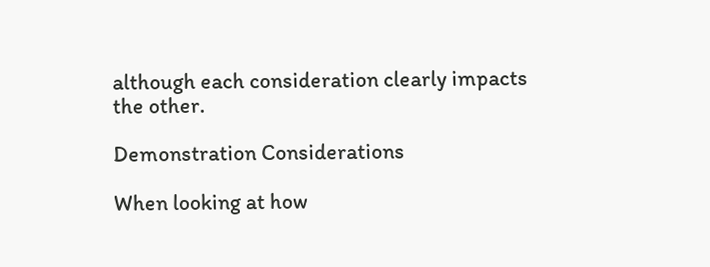although each consideration clearly impacts the other.

Demonstration Considerations

When looking at how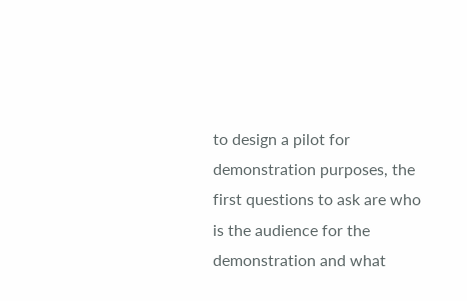to design a pilot for demonstration purposes, the first questions to ask are who is the audience for the demonstration and what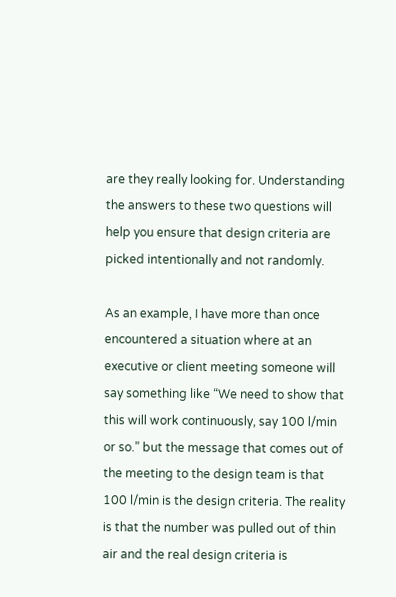are they really looking for. Understanding the answers to these two questions will help you ensure that design criteria are picked intentionally and not randomly.

As an example, I have more than once encountered a situation where at an executive or client meeting someone will say something like “We need to show that this will work continuously, say 100 l/min or so.” but the message that comes out of the meeting to the design team is that 100 l/min is the design criteria. The reality is that the number was pulled out of thin air and the real design criteria is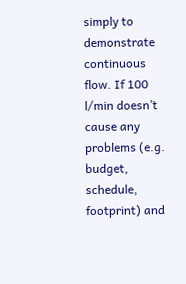simply to demonstrate continuous flow. If 100 l/min doesn’t cause any problems (e.g. budget, schedule, footprint) and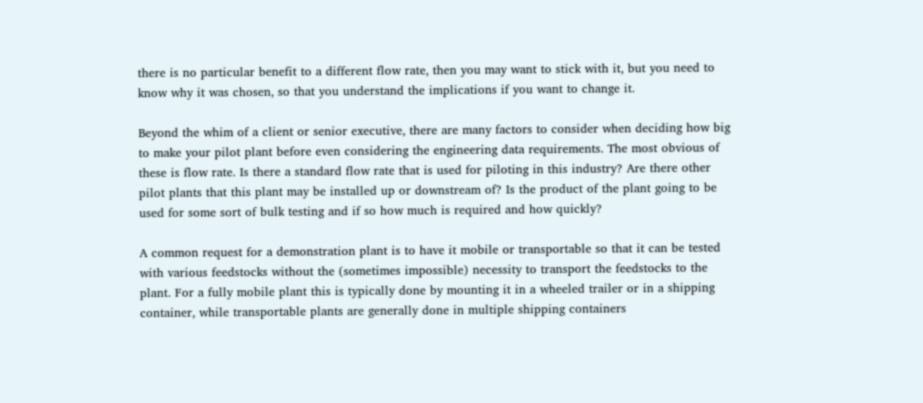there is no particular benefit to a different flow rate, then you may want to stick with it, but you need to know why it was chosen, so that you understand the implications if you want to change it.

Beyond the whim of a client or senior executive, there are many factors to consider when deciding how big to make your pilot plant before even considering the engineering data requirements. The most obvious of these is flow rate. Is there a standard flow rate that is used for piloting in this industry? Are there other pilot plants that this plant may be installed up or downstream of? Is the product of the plant going to be used for some sort of bulk testing and if so how much is required and how quickly?

A common request for a demonstration plant is to have it mobile or transportable so that it can be tested with various feedstocks without the (sometimes impossible) necessity to transport the feedstocks to the plant. For a fully mobile plant this is typically done by mounting it in a wheeled trailer or in a shipping container, while transportable plants are generally done in multiple shipping containers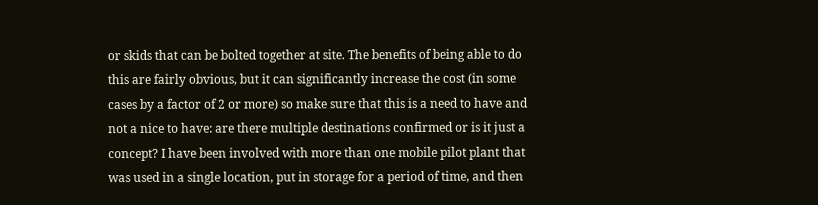or skids that can be bolted together at site. The benefits of being able to do this are fairly obvious, but it can significantly increase the cost (in some cases by a factor of 2 or more) so make sure that this is a need to have and not a nice to have: are there multiple destinations confirmed or is it just a concept? I have been involved with more than one mobile pilot plant that was used in a single location, put in storage for a period of time, and then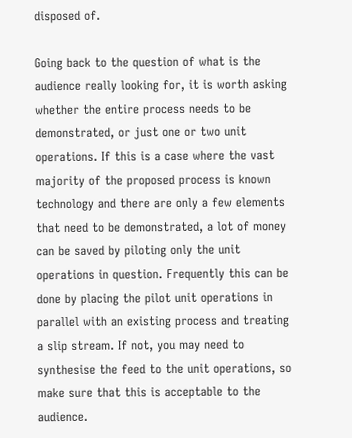disposed of.

Going back to the question of what is the audience really looking for, it is worth asking whether the entire process needs to be demonstrated, or just one or two unit operations. If this is a case where the vast majority of the proposed process is known technology and there are only a few elements that need to be demonstrated, a lot of money can be saved by piloting only the unit operations in question. Frequently this can be done by placing the pilot unit operations in parallel with an existing process and treating a slip stream. If not, you may need to synthesise the feed to the unit operations, so make sure that this is acceptable to the audience.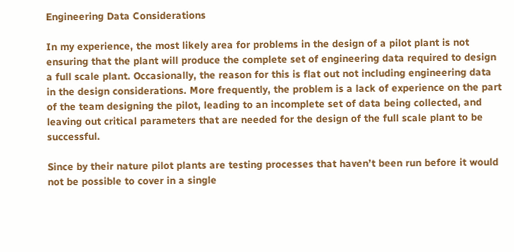Engineering Data Considerations

In my experience, the most likely area for problems in the design of a pilot plant is not ensuring that the plant will produce the complete set of engineering data required to design a full scale plant. Occasionally, the reason for this is flat out not including engineering data in the design considerations. More frequently, the problem is a lack of experience on the part of the team designing the pilot, leading to an incomplete set of data being collected, and leaving out critical parameters that are needed for the design of the full scale plant to be successful.

Since by their nature pilot plants are testing processes that haven’t been run before it would not be possible to cover in a single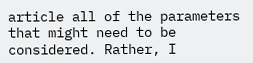article all of the parameters that might need to be considered. Rather, I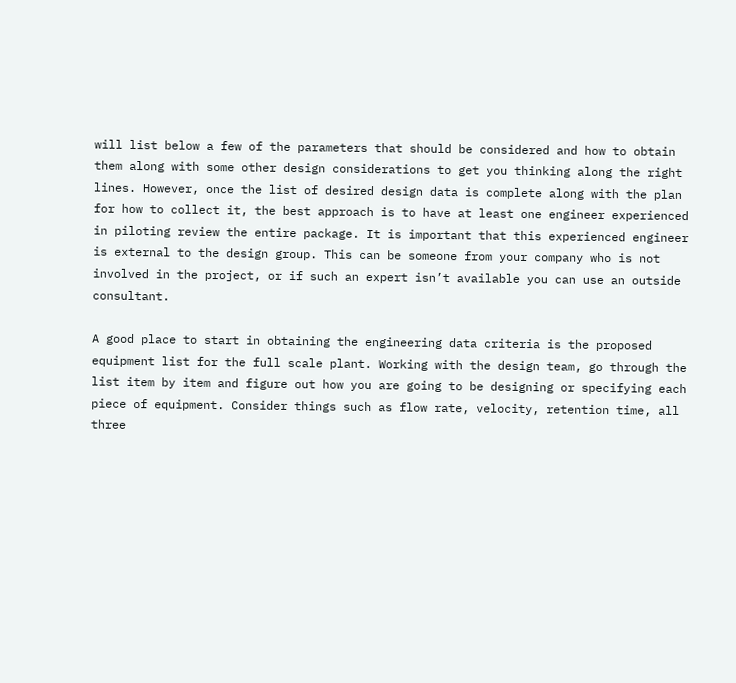will list below a few of the parameters that should be considered and how to obtain them along with some other design considerations to get you thinking along the right lines. However, once the list of desired design data is complete along with the plan for how to collect it, the best approach is to have at least one engineer experienced in piloting review the entire package. It is important that this experienced engineer is external to the design group. This can be someone from your company who is not involved in the project, or if such an expert isn’t available you can use an outside consultant.

A good place to start in obtaining the engineering data criteria is the proposed equipment list for the full scale plant. Working with the design team, go through the list item by item and figure out how you are going to be designing or specifying each piece of equipment. Consider things such as flow rate, velocity, retention time, all three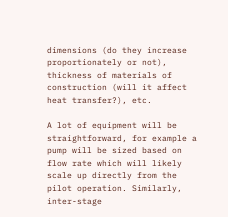dimensions (do they increase proportionately or not), thickness of materials of construction (will it affect heat transfer?), etc.

A lot of equipment will be straightforward, for example a pump will be sized based on flow rate which will likely scale up directly from the pilot operation. Similarly, inter-stage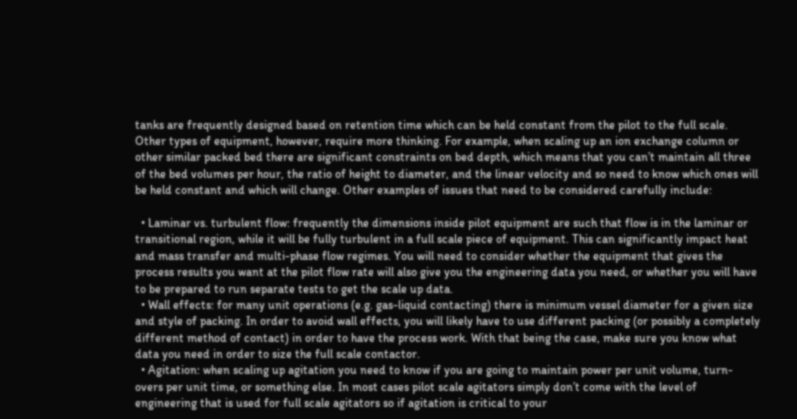tanks are frequently designed based on retention time which can be held constant from the pilot to the full scale. Other types of equipment, however, require more thinking. For example, when scaling up an ion exchange column or other similar packed bed there are significant constraints on bed depth, which means that you can’t maintain all three of the bed volumes per hour, the ratio of height to diameter, and the linear velocity and so need to know which ones will be held constant and which will change. Other examples of issues that need to be considered carefully include:

  • Laminar vs. turbulent flow: frequently the dimensions inside pilot equipment are such that flow is in the laminar or transitional region, while it will be fully turbulent in a full scale piece of equipment. This can significantly impact heat and mass transfer and multi-phase flow regimes. You will need to consider whether the equipment that gives the process results you want at the pilot flow rate will also give you the engineering data you need, or whether you will have to be prepared to run separate tests to get the scale up data.
  • Wall effects: for many unit operations (e.g. gas-liquid contacting) there is minimum vessel diameter for a given size and style of packing. In order to avoid wall effects, you will likely have to use different packing (or possibly a completely different method of contact) in order to have the process work. With that being the case, make sure you know what data you need in order to size the full scale contactor.
  • Agitation: when scaling up agitation you need to know if you are going to maintain power per unit volume, turn-overs per unit time, or something else. In most cases pilot scale agitators simply don’t come with the level of engineering that is used for full scale agitators so if agitation is critical to your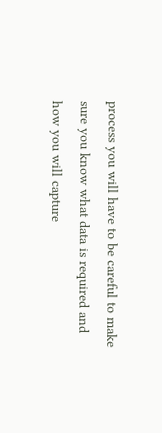process you will have to be careful to make sure you know what data is required and how you will capture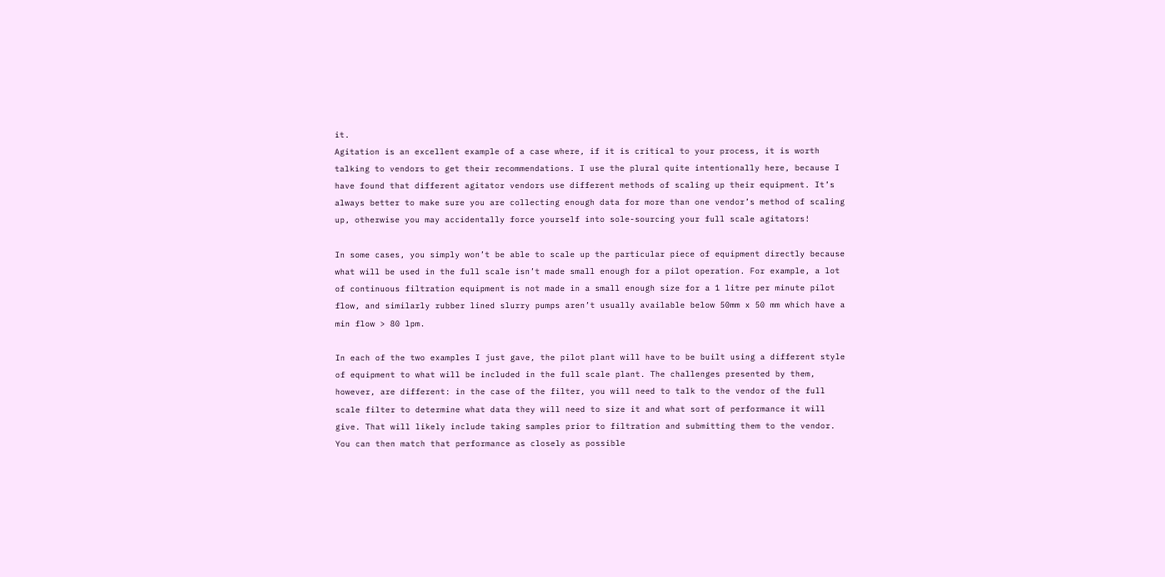it.
Agitation is an excellent example of a case where, if it is critical to your process, it is worth talking to vendors to get their recommendations. I use the plural quite intentionally here, because I have found that different agitator vendors use different methods of scaling up their equipment. It’s always better to make sure you are collecting enough data for more than one vendor’s method of scaling up, otherwise you may accidentally force yourself into sole-sourcing your full scale agitators!

In some cases, you simply won’t be able to scale up the particular piece of equipment directly because what will be used in the full scale isn’t made small enough for a pilot operation. For example, a lot of continuous filtration equipment is not made in a small enough size for a 1 litre per minute pilot flow, and similarly rubber lined slurry pumps aren’t usually available below 50mm x 50 mm which have a min flow > 80 lpm.

In each of the two examples I just gave, the pilot plant will have to be built using a different style of equipment to what will be included in the full scale plant. The challenges presented by them, however, are different: in the case of the filter, you will need to talk to the vendor of the full scale filter to determine what data they will need to size it and what sort of performance it will give. That will likely include taking samples prior to filtration and submitting them to the vendor. You can then match that performance as closely as possible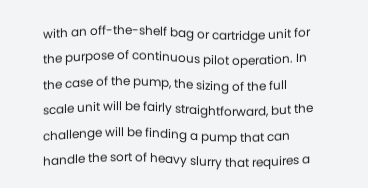with an off-the-shelf bag or cartridge unit for the purpose of continuous pilot operation. In the case of the pump, the sizing of the full scale unit will be fairly straightforward, but the challenge will be finding a pump that can handle the sort of heavy slurry that requires a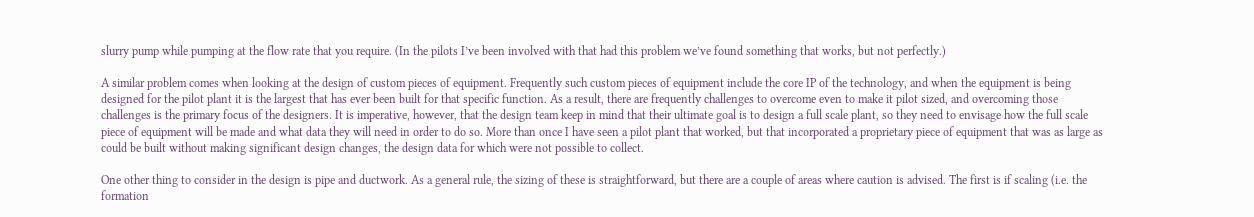slurry pump while pumping at the flow rate that you require. (In the pilots I’ve been involved with that had this problem we’ve found something that works, but not perfectly.)

A similar problem comes when looking at the design of custom pieces of equipment. Frequently such custom pieces of equipment include the core IP of the technology, and when the equipment is being designed for the pilot plant it is the largest that has ever been built for that specific function. As a result, there are frequently challenges to overcome even to make it pilot sized, and overcoming those challenges is the primary focus of the designers. It is imperative, however, that the design team keep in mind that their ultimate goal is to design a full scale plant, so they need to envisage how the full scale piece of equipment will be made and what data they will need in order to do so. More than once I have seen a pilot plant that worked, but that incorporated a proprietary piece of equipment that was as large as could be built without making significant design changes, the design data for which were not possible to collect.

One other thing to consider in the design is pipe and ductwork. As a general rule, the sizing of these is straightforward, but there are a couple of areas where caution is advised. The first is if scaling (i.e. the formation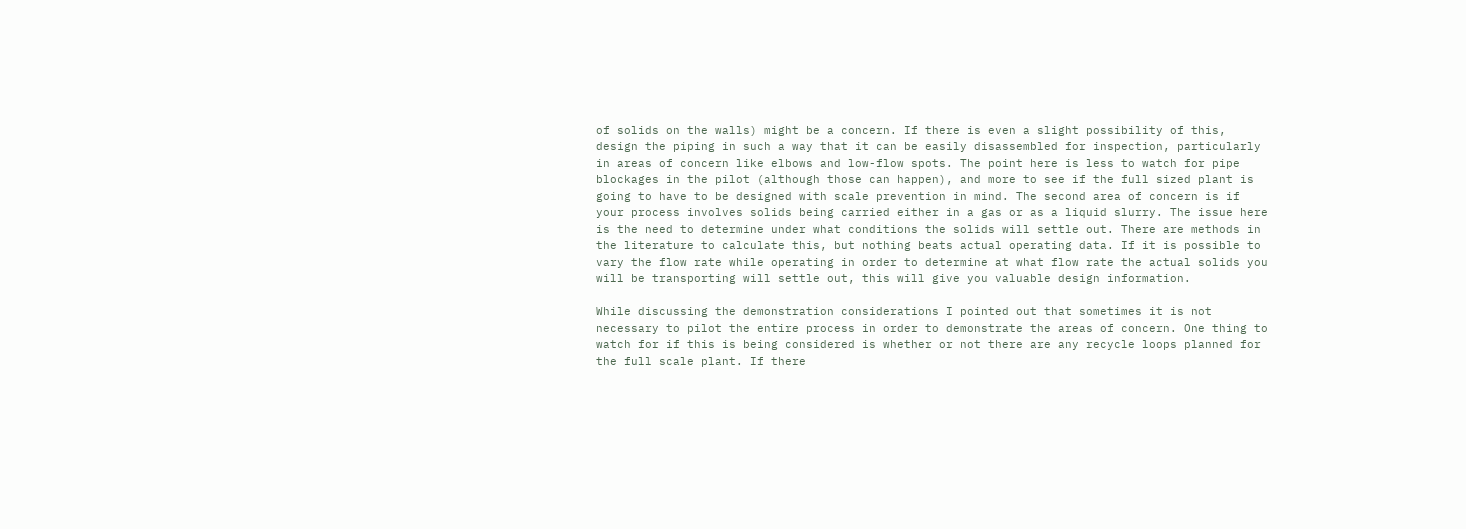of solids on the walls) might be a concern. If there is even a slight possibility of this, design the piping in such a way that it can be easily disassembled for inspection, particularly in areas of concern like elbows and low-flow spots. The point here is less to watch for pipe blockages in the pilot (although those can happen), and more to see if the full sized plant is going to have to be designed with scale prevention in mind. The second area of concern is if your process involves solids being carried either in a gas or as a liquid slurry. The issue here is the need to determine under what conditions the solids will settle out. There are methods in the literature to calculate this, but nothing beats actual operating data. If it is possible to vary the flow rate while operating in order to determine at what flow rate the actual solids you will be transporting will settle out, this will give you valuable design information.

While discussing the demonstration considerations I pointed out that sometimes it is not necessary to pilot the entire process in order to demonstrate the areas of concern. One thing to watch for if this is being considered is whether or not there are any recycle loops planned for the full scale plant. If there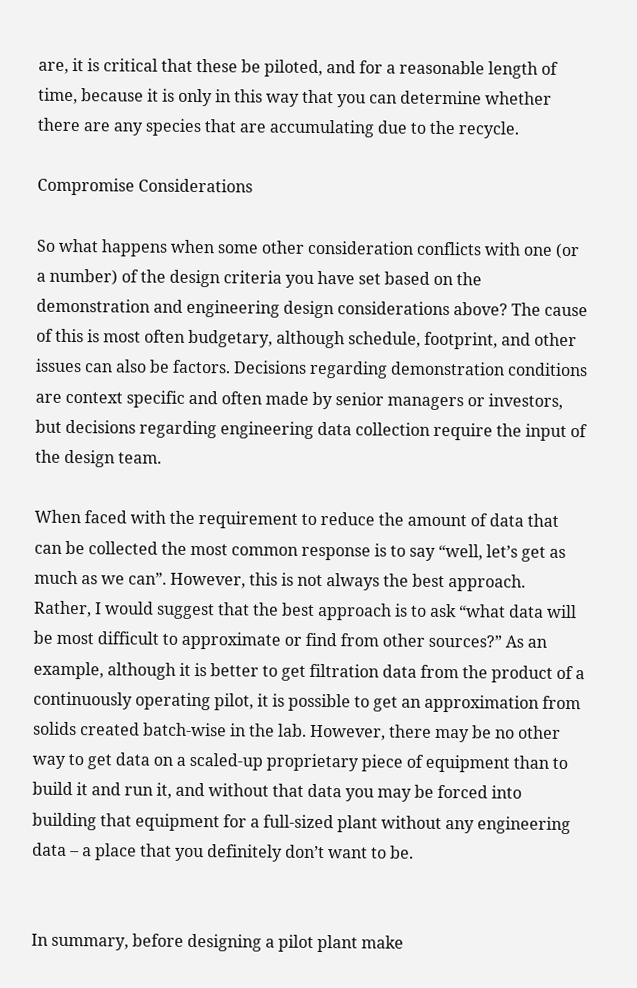are, it is critical that these be piloted, and for a reasonable length of time, because it is only in this way that you can determine whether there are any species that are accumulating due to the recycle.

Compromise Considerations

So what happens when some other consideration conflicts with one (or a number) of the design criteria you have set based on the demonstration and engineering design considerations above? The cause of this is most often budgetary, although schedule, footprint, and other issues can also be factors. Decisions regarding demonstration conditions are context specific and often made by senior managers or investors, but decisions regarding engineering data collection require the input of the design team.

When faced with the requirement to reduce the amount of data that can be collected the most common response is to say “well, let’s get as much as we can”. However, this is not always the best approach. Rather, I would suggest that the best approach is to ask “what data will be most difficult to approximate or find from other sources?” As an example, although it is better to get filtration data from the product of a continuously operating pilot, it is possible to get an approximation from solids created batch-wise in the lab. However, there may be no other way to get data on a scaled-up proprietary piece of equipment than to build it and run it, and without that data you may be forced into building that equipment for a full-sized plant without any engineering data – a place that you definitely don’t want to be.


In summary, before designing a pilot plant make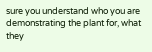sure you understand who you are demonstrating the plant for, what they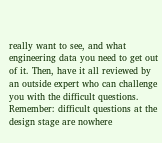really want to see, and what engineering data you need to get out of it. Then, have it all reviewed by an outside expert who can challenge you with the difficult questions. Remember: difficult questions at the design stage are nowhere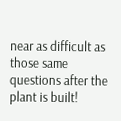near as difficult as those same questions after the plant is built!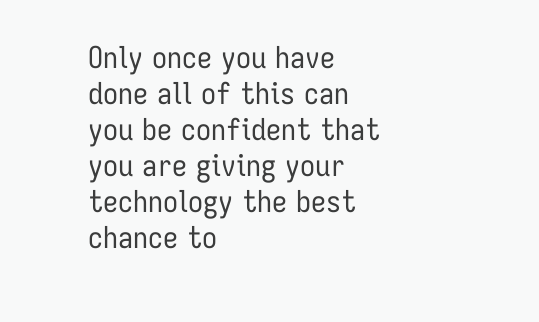Only once you have done all of this can you be confident that you are giving your technology the best chance to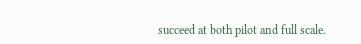succeed at both pilot and full scale.